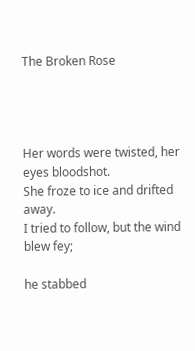The Broken Rose




Her words were twisted, her eyes bloodshot.
She froze to ice and drifted away.
I tried to follow, but the wind blew fey;

he stabbed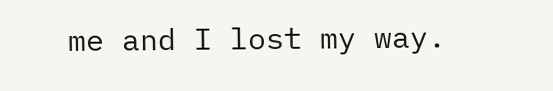me and I lost my way.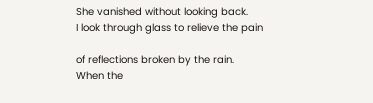She vanished without looking back.
I look through glass to relieve the pain

of reflections broken by the rain.
When the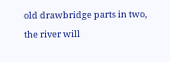old drawbridge parts in two,
the river will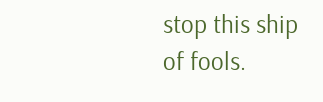stop this ship of fools.